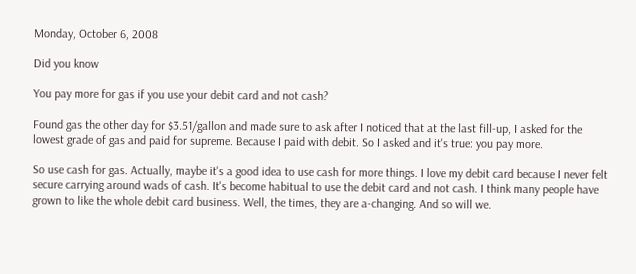Monday, October 6, 2008

Did you know

You pay more for gas if you use your debit card and not cash?

Found gas the other day for $3.51/gallon and made sure to ask after I noticed that at the last fill-up, I asked for the lowest grade of gas and paid for supreme. Because I paid with debit. So I asked and it's true: you pay more.

So use cash for gas. Actually, maybe it's a good idea to use cash for more things. I love my debit card because I never felt secure carrying around wads of cash. It's become habitual to use the debit card and not cash. I think many people have grown to like the whole debit card business. Well, the times, they are a-changing. And so will we.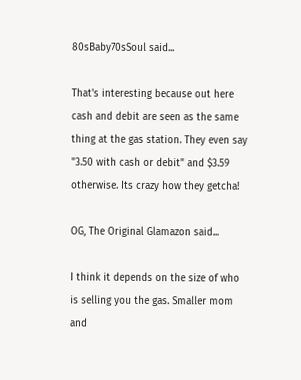80sBaby70sSoul said...

That's interesting because out here cash and debit are seen as the same thing at the gas station. They even say "3.50 with cash or debit" and $3.59 otherwise. Its crazy how they getcha!

OG, The Original Glamazon said...

I think it depends on the size of who is selling you the gas. Smaller mom and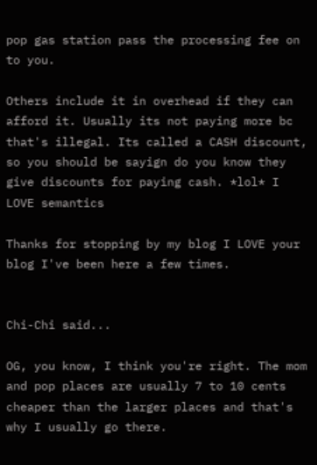pop gas station pass the processing fee on to you.

Others include it in overhead if they can afford it. Usually its not paying more bc that's illegal. Its called a CASH discount, so you should be sayign do you know they give discounts for paying cash. *lol* I LOVE semantics

Thanks for stopping by my blog I LOVE your blog I've been here a few times.


Chi-Chi said...

OG, you know, I think you're right. The mom and pop places are usually 7 to 10 cents cheaper than the larger places and that's why I usually go there.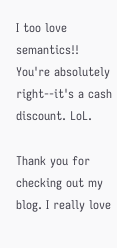I too love semantics!! You're absolutely right--it's a cash discount. LoL.

Thank you for checking out my blog. I really love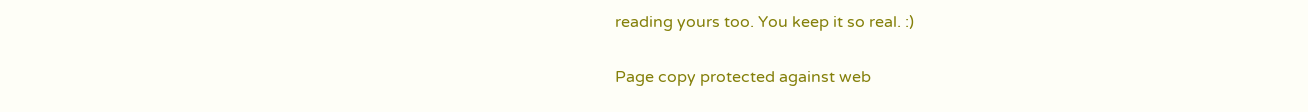reading yours too. You keep it so real. :)

Page copy protected against web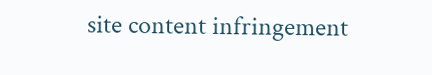site content infringement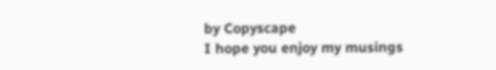by Copyscape
I hope you enjoy my musings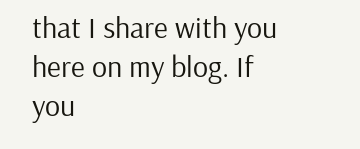that I share with you here on my blog. If you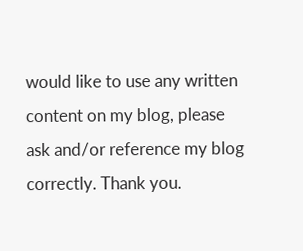would like to use any written content on my blog, please ask and/or reference my blog correctly. Thank you.